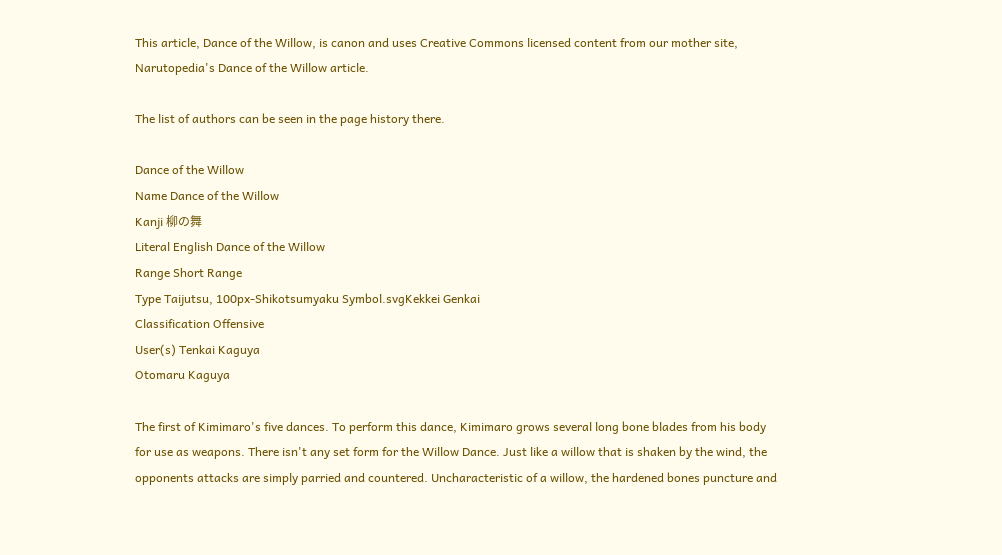This article, Dance of the Willow, is canon and uses Creative Commons licensed content from our mother site, Narutopedia's Dance of the Willow article.

The list of authors can be seen in the page history there.

Dance of the Willow
Name Dance of the Willow
Kanji 柳の舞
Literal English Dance of the Willow
Range Short Range
Type Taijutsu, 100px-Shikotsumyaku Symbol.svgKekkei Genkai
Classification Offensive
User(s) Tenkai Kaguya
Otomaru Kaguya

The first of Kimimaro's five dances. To perform this dance, Kimimaro grows several long bone blades from his body for use as weapons. There isn't any set form for the Willow Dance. Just like a willow that is shaken by the wind, the opponents attacks are simply parried and countered. Uncharacteristic of a willow, the hardened bones puncture and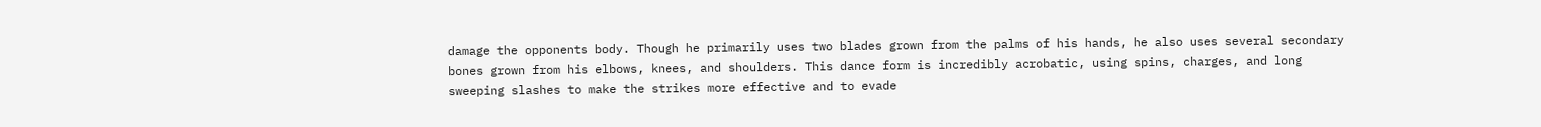damage the opponents body. Though he primarily uses two blades grown from the palms of his hands, he also uses several secondary bones grown from his elbows, knees, and shoulders. This dance form is incredibly acrobatic, using spins, charges, and long sweeping slashes to make the strikes more effective and to evade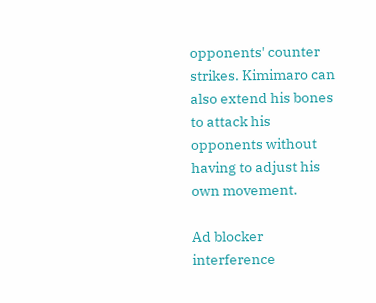opponents' counter strikes. Kimimaro can also extend his bones to attack his opponents without having to adjust his own movement.

Ad blocker interference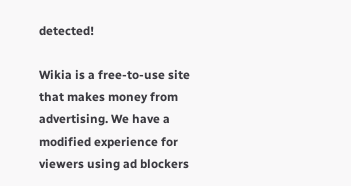detected!

Wikia is a free-to-use site that makes money from advertising. We have a modified experience for viewers using ad blockers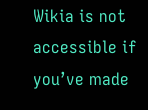Wikia is not accessible if you’ve made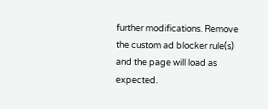further modifications. Remove the custom ad blocker rule(s) and the page will load as expected.